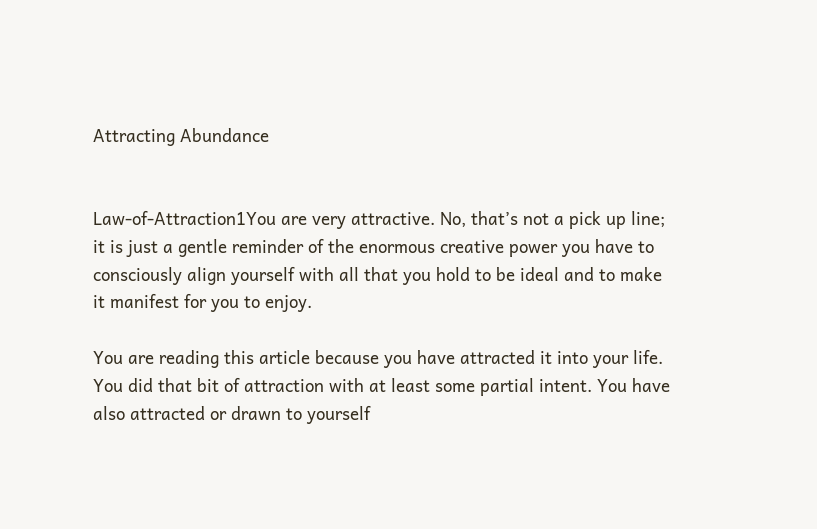Attracting Abundance


Law-of-Attraction1You are very attractive. No, that’s not a pick up line; it is just a gentle reminder of the enormous creative power you have to consciously align yourself with all that you hold to be ideal and to make it manifest for you to enjoy.

You are reading this article because you have attracted it into your life. You did that bit of attraction with at least some partial intent. You have also attracted or drawn to yourself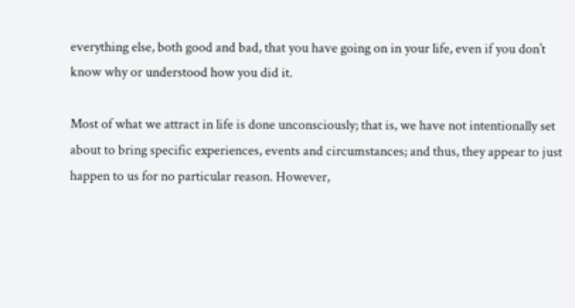everything else, both good and bad, that you have going on in your life, even if you don’t know why or understood how you did it.

Most of what we attract in life is done unconsciously; that is, we have not intentionally set about to bring specific experiences, events and circumstances; and thus, they appear to just happen to us for no particular reason. However,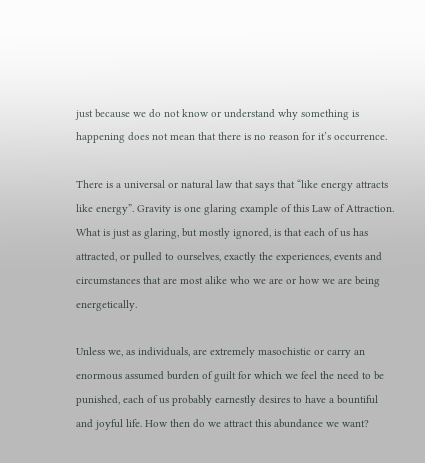just because we do not know or understand why something is happening does not mean that there is no reason for it’s occurrence.

There is a universal or natural law that says that “like energy attracts like energy”. Gravity is one glaring example of this Law of Attraction. What is just as glaring, but mostly ignored, is that each of us has attracted, or pulled to ourselves, exactly the experiences, events and circumstances that are most alike who we are or how we are being energetically.

Unless we, as individuals, are extremely masochistic or carry an enormous assumed burden of guilt for which we feel the need to be punished, each of us probably earnestly desires to have a bountiful and joyful life. How then do we attract this abundance we want?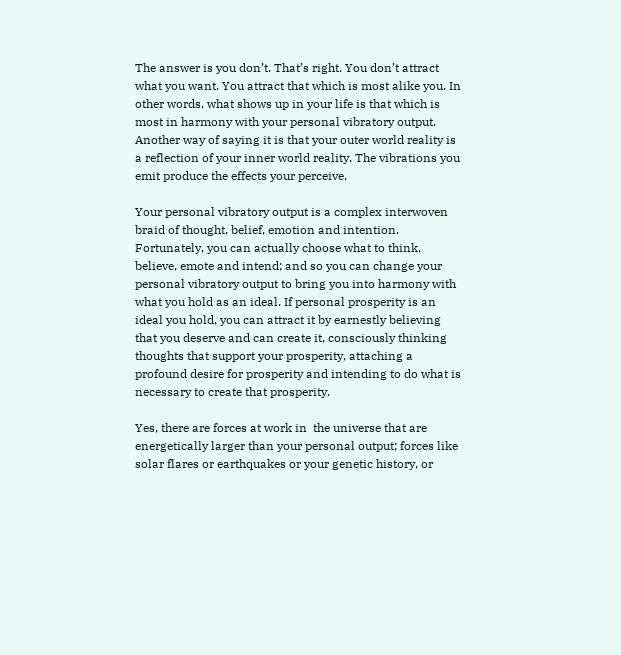The answer is you don’t. That’s right. You don’t attract what you want. You attract that which is most alike you. In other words, what shows up in your life is that which is most in harmony with your personal vibratory output. Another way of saying it is that your outer world reality is a reflection of your inner world reality. The vibrations you emit produce the effects your perceive.

Your personal vibratory output is a complex interwoven braid of thought, belief, emotion and intention. Fortunately, you can actually choose what to think, believe, emote and intend; and so you can change your personal vibratory output to bring you into harmony with what you hold as an ideal. If personal prosperity is an ideal you hold, you can attract it by earnestly believing that you deserve and can create it, consciously thinking thoughts that support your prosperity, attaching a profound desire for prosperity and intending to do what is necessary to create that prosperity.

Yes, there are forces at work in  the universe that are energetically larger than your personal output; forces like solar flares or earthquakes or your genetic history, or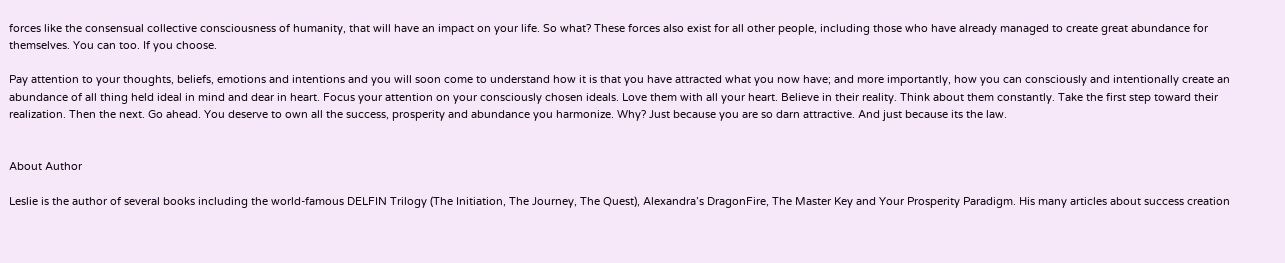forces like the consensual collective consciousness of humanity, that will have an impact on your life. So what? These forces also exist for all other people, including those who have already managed to create great abundance for themselves. You can too. If you choose.

Pay attention to your thoughts, beliefs, emotions and intentions and you will soon come to understand how it is that you have attracted what you now have; and more importantly, how you can consciously and intentionally create an abundance of all thing held ideal in mind and dear in heart. Focus your attention on your consciously chosen ideals. Love them with all your heart. Believe in their reality. Think about them constantly. Take the first step toward their realization. Then the next. Go ahead. You deserve to own all the success, prosperity and abundance you harmonize. Why? Just because you are so darn attractive. And just because its the law.


About Author

Leslie is the author of several books including the world-famous DELFIN Trilogy (The Initiation, The Journey, The Quest), Alexandra’s DragonFire, The Master Key and Your Prosperity Paradigm. His many articles about success creation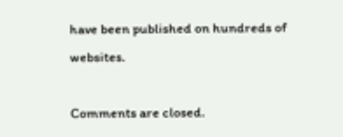have been published on hundreds of websites.

Comments are closed.